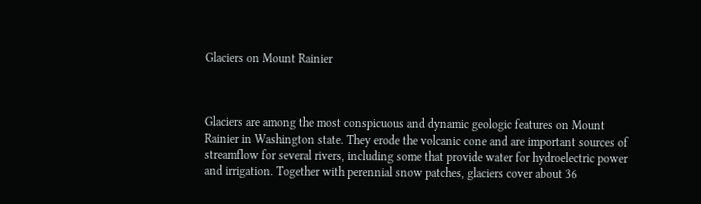Glaciers on Mount Rainier



Glaciers are among the most conspicuous and dynamic geologic features on Mount Rainier in Washington state. They erode the volcanic cone and are important sources of streamflow for several rivers, including some that provide water for hydroelectric power and irrigation. Together with perennial snow patches, glaciers cover about 36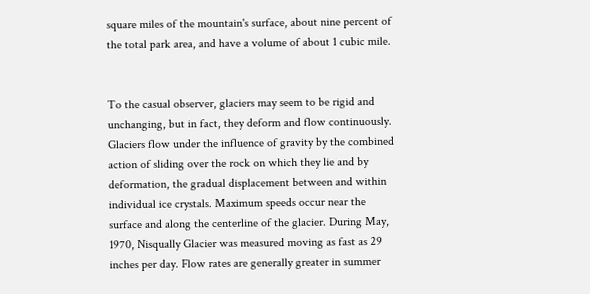square miles of the mountain's surface, about nine percent of the total park area, and have a volume of about 1 cubic mile.


To the casual observer, glaciers may seem to be rigid and unchanging, but in fact, they deform and flow continuously. Glaciers flow under the influence of gravity by the combined action of sliding over the rock on which they lie and by deformation, the gradual displacement between and within individual ice crystals. Maximum speeds occur near the surface and along the centerline of the glacier. During May, 1970, Nisqually Glacier was measured moving as fast as 29 inches per day. Flow rates are generally greater in summer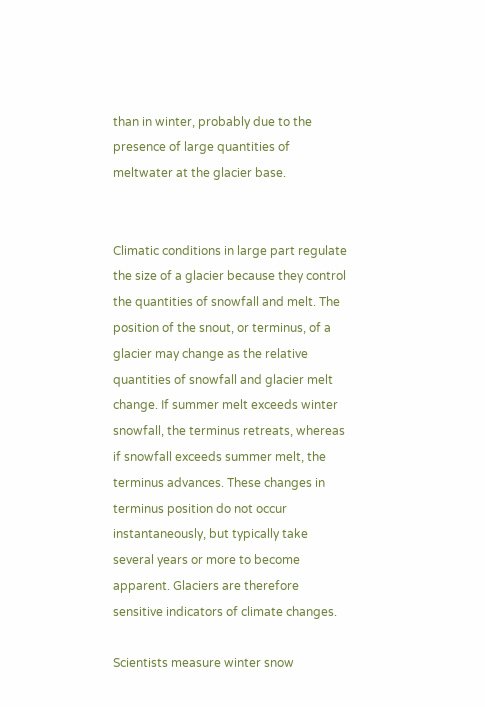than in winter, probably due to the presence of large quantities of meltwater at the glacier base.


Climatic conditions in large part regulate the size of a glacier because they control the quantities of snowfall and melt. The position of the snout, or terminus, of a glacier may change as the relative quantities of snowfall and glacier melt change. If summer melt exceeds winter snowfall, the terminus retreats, whereas if snowfall exceeds summer melt, the terminus advances. These changes in terminus position do not occur instantaneously, but typically take several years or more to become apparent. Glaciers are therefore sensitive indicators of climate changes.

Scientists measure winter snow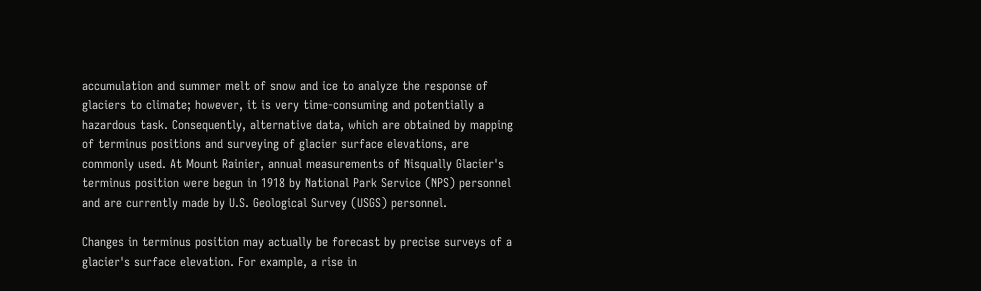accumulation and summer melt of snow and ice to analyze the response of glaciers to climate; however, it is very time-consuming and potentially a hazardous task. Consequently, alternative data, which are obtained by mapping of terminus positions and surveying of glacier surface elevations, are commonly used. At Mount Rainier, annual measurements of Nisqually Glacier's terminus position were begun in 1918 by National Park Service (NPS) personnel and are currently made by U.S. Geological Survey (USGS) personnel.

Changes in terminus position may actually be forecast by precise surveys of a glacier's surface elevation. For example, a rise in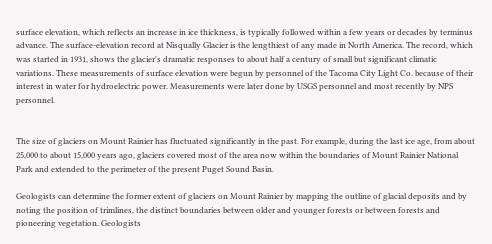surface elevation, which reflects an increase in ice thickness, is typically followed within a few years or decades by terminus advance. The surface-elevation record at Nisqually Glacier is the lengthiest of any made in North America. The record, which was started in 1931, shows the glacier's dramatic responses to about half a century of small but significant climatic variations. These measurements of surface elevation were begun by personnel of the Tacoma City Light Co. because of their interest in water for hydroelectric power. Measurements were later done by USGS personnel and most recently by NPS personnel.


The size of glaciers on Mount Rainier has fluctuated significantly in the past. For example, during the last ice age, from about 25,000 to about 15,000 years ago, glaciers covered most of the area now within the boundaries of Mount Rainier National Park and extended to the perimeter of the present Puget Sound Basin.

Geologists can determine the former extent of glaciers on Mount Rainier by mapping the outline of glacial deposits and by noting the position of trimlines, the distinct boundaries between older and younger forests or between forests and pioneering vegetation. Geologists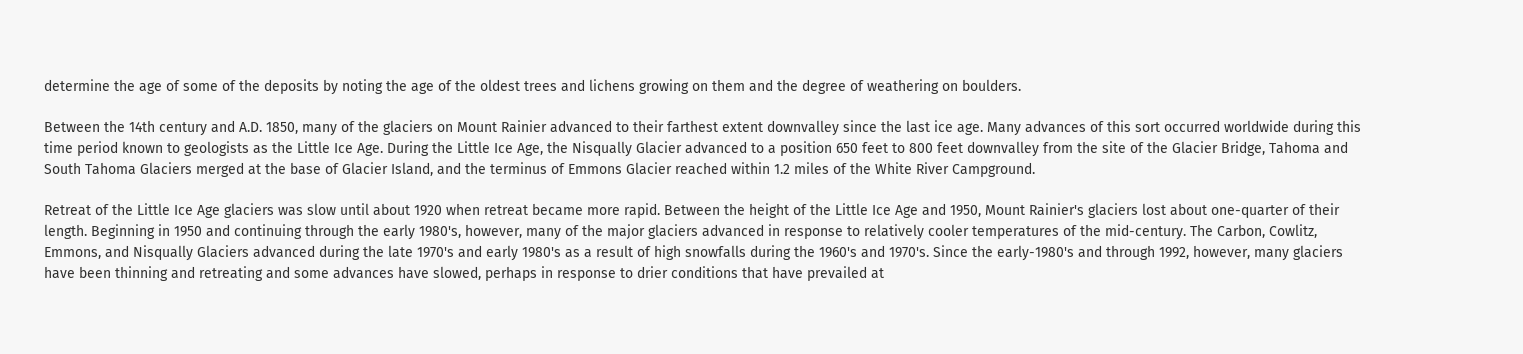determine the age of some of the deposits by noting the age of the oldest trees and lichens growing on them and the degree of weathering on boulders.

Between the 14th century and A.D. 1850, many of the glaciers on Mount Rainier advanced to their farthest extent downvalley since the last ice age. Many advances of this sort occurred worldwide during this time period known to geologists as the Little Ice Age. During the Little Ice Age, the Nisqually Glacier advanced to a position 650 feet to 800 feet downvalley from the site of the Glacier Bridge, Tahoma and South Tahoma Glaciers merged at the base of Glacier Island, and the terminus of Emmons Glacier reached within 1.2 miles of the White River Campground.

Retreat of the Little Ice Age glaciers was slow until about 1920 when retreat became more rapid. Between the height of the Little Ice Age and 1950, Mount Rainier's glaciers lost about one-quarter of their length. Beginning in 1950 and continuing through the early 1980's, however, many of the major glaciers advanced in response to relatively cooler temperatures of the mid-century. The Carbon, Cowlitz, Emmons, and Nisqually Glaciers advanced during the late 1970's and early 1980's as a result of high snowfalls during the 1960's and 1970's. Since the early-1980's and through 1992, however, many glaciers have been thinning and retreating and some advances have slowed, perhaps in response to drier conditions that have prevailed at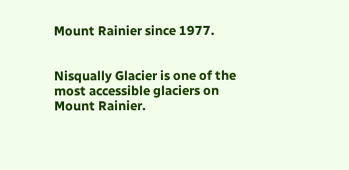Mount Rainier since 1977.


Nisqually Glacier is one of the most accessible glaciers on Mount Rainier.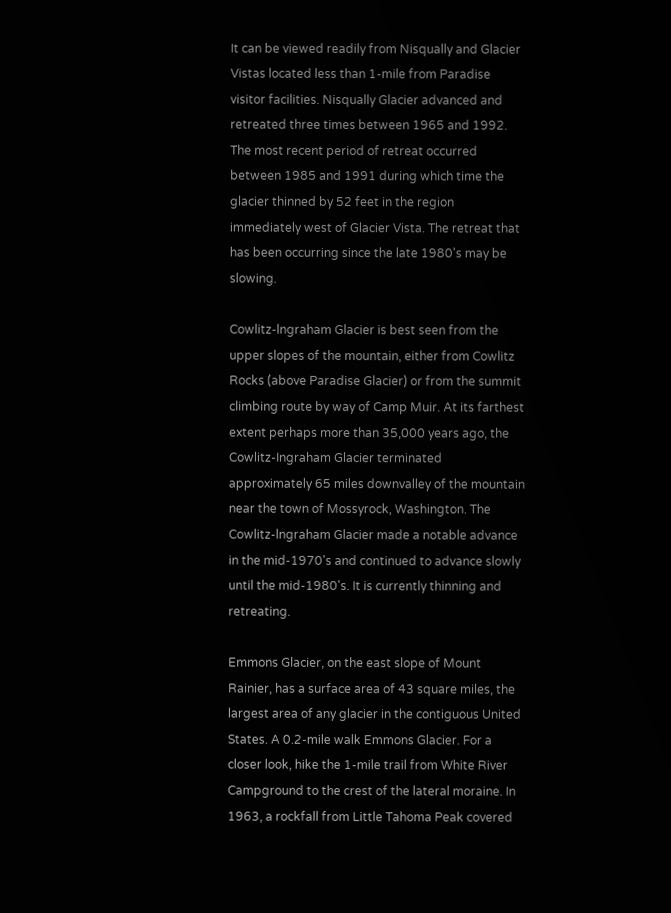It can be viewed readily from Nisqually and Glacier Vistas located less than 1-mile from Paradise visitor facilities. Nisqually Glacier advanced and retreated three times between 1965 and 1992. The most recent period of retreat occurred between 1985 and 1991 during which time the glacier thinned by 52 feet in the region immediately west of Glacier Vista. The retreat that has been occurring since the late 1980's may be slowing.

Cowlitz-lngraham Glacier is best seen from the upper slopes of the mountain, either from Cowlitz Rocks (above Paradise Glacier) or from the summit climbing route by way of Camp Muir. At its farthest extent perhaps more than 35,000 years ago, the Cowlitz-Ingraham Glacier terminated approximately 65 miles downvalley of the mountain near the town of Mossyrock, Washington. The Cowlitz-lngraham Glacier made a notable advance in the mid-1970's and continued to advance slowly until the mid-1980's. It is currently thinning and retreating.

Emmons Glacier, on the east slope of Mount Rainier, has a surface area of 43 square miles, the largest area of any glacier in the contiguous United States. A 0.2-mile walk Emmons Glacier. For a closer look, hike the 1-mile trail from White River Campground to the crest of the lateral moraine. In 1963, a rockfall from Little Tahoma Peak covered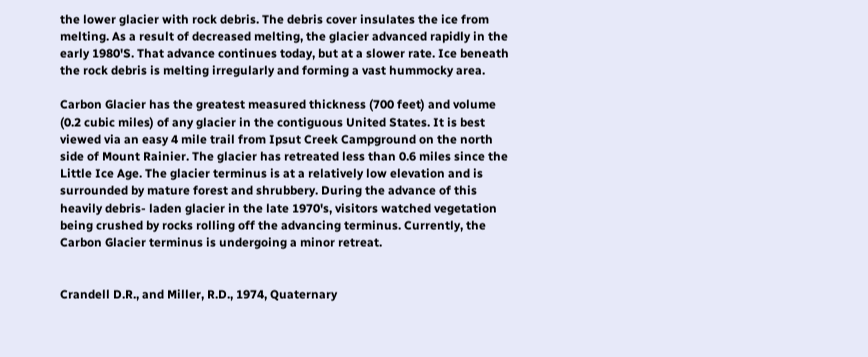the lower glacier with rock debris. The debris cover insulates the ice from melting. As a result of decreased melting, the glacier advanced rapidly in the early 1980'S. That advance continues today, but at a slower rate. Ice beneath the rock debris is melting irregularly and forming a vast hummocky area.

Carbon Glacier has the greatest measured thickness (700 feet) and volume (0.2 cubic miles) of any glacier in the contiguous United States. It is best viewed via an easy 4 mile trail from Ipsut Creek Campground on the north side of Mount Rainier. The glacier has retreated less than 0.6 miles since the Little Ice Age. The glacier terminus is at a relatively low elevation and is surrounded by mature forest and shrubbery. During the advance of this heavily debris- laden glacier in the late 1970's, visitors watched vegetation being crushed by rocks rolling off the advancing terminus. Currently, the Carbon Glacier terminus is undergoing a minor retreat.


Crandell D.R., and Miller, R.D., 1974, Quaternary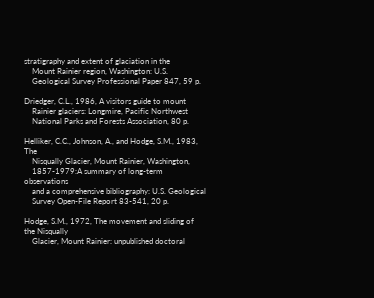stratigraphy and extent of glaciation in the
    Mount Rainier region, Washington: U.S.
    Geological Survey Professional Paper 847, 59 p.

Driedger, C.L., 1986, A visitors guide to mount
    Rainier glaciers: Longmire, Pacific Northwest
    National Parks and Forests Association, 80 p.

Helliker, C.C., Johnson, A., and Hodge, S.M., 1983, The
    Nisqually Glacier, Mount Rainier, Washington,
    1857-1979:A summary of long-term observations
    and a comprehensive bibliography: U.S. Geological
    Survey Open-File Report 83-541, 20 p.

Hodge, S.M., 1972, The movement and sliding of the Nisqually
    Glacier, Mount Rainier: unpublished doctoral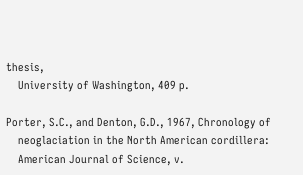thesis,
    University of Washington, 409 p.

Porter, S.C., and Denton, G.D., 1967, Chronology of
    neoglaciation in the North American cordillera:
    American Journal of Science, v.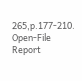265,p.177-210.
Open-File Report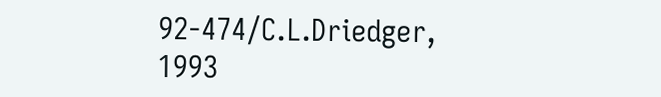92-474/C.L.Driedger, 1993